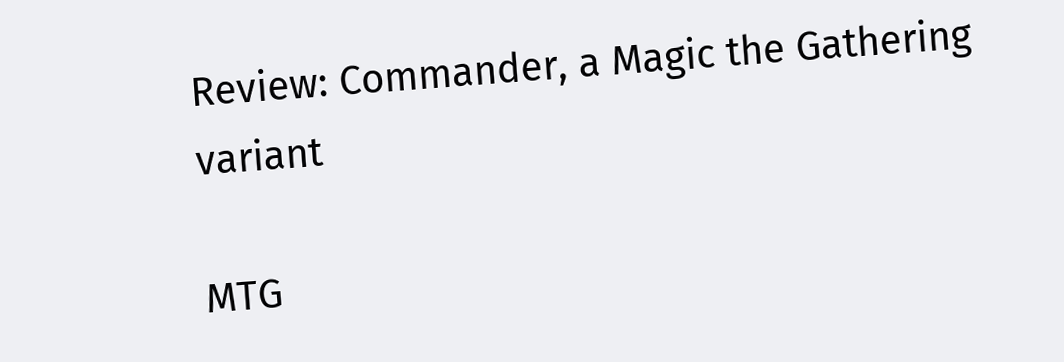Review: Commander, a Magic the Gathering variant

MTG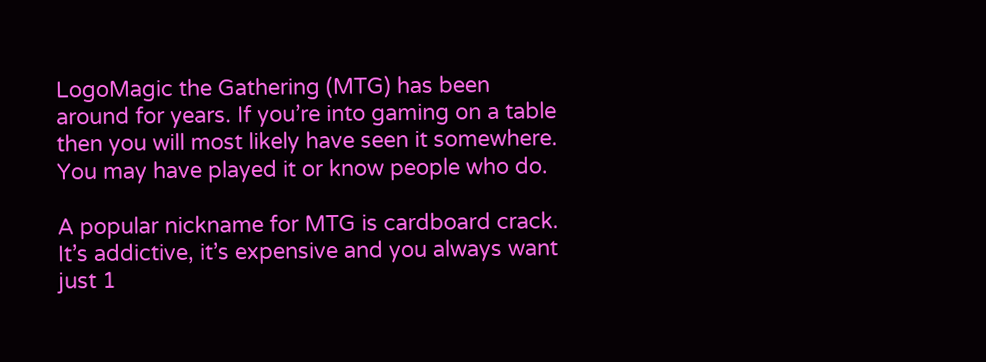LogoMagic the Gathering (MTG) has been around for years. If you’re into gaming on a table then you will most likely have seen it somewhere. You may have played it or know people who do.

A popular nickname for MTG is cardboard crack. It’s addictive, it’s expensive and you always want just 1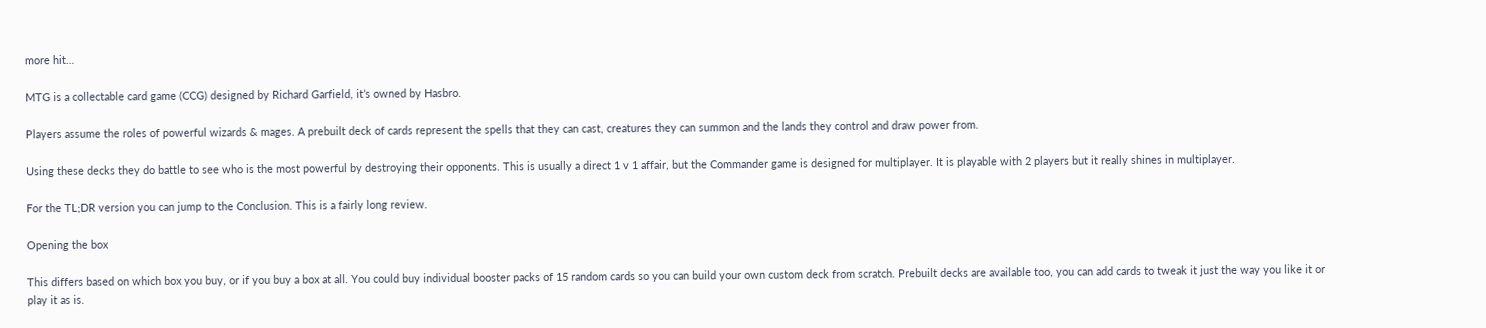more hit…

MTG is a collectable card game (CCG) designed by Richard Garfield, it’s owned by Hasbro.

Players assume the roles of powerful wizards & mages. A prebuilt deck of cards represent the spells that they can cast, creatures they can summon and the lands they control and draw power from.

Using these decks they do battle to see who is the most powerful by destroying their opponents. This is usually a direct 1 v 1 affair, but the Commander game is designed for multiplayer. It is playable with 2 players but it really shines in multiplayer.

For the TL;DR version you can jump to the Conclusion. This is a fairly long review.

Opening the box

This differs based on which box you buy, or if you buy a box at all. You could buy individual booster packs of 15 random cards so you can build your own custom deck from scratch. Prebuilt decks are available too, you can add cards to tweak it just the way you like it or play it as is.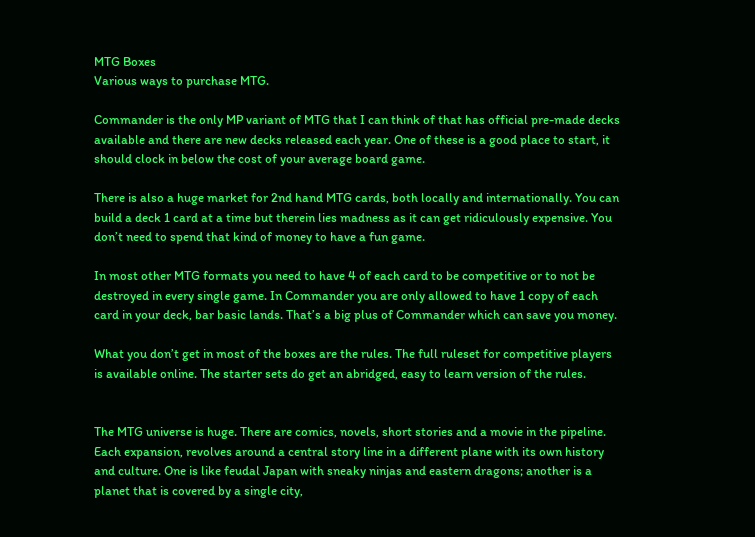MTG Boxes
Various ways to purchase MTG.

Commander is the only MP variant of MTG that I can think of that has official pre-made decks available and there are new decks released each year. One of these is a good place to start, it should clock in below the cost of your average board game.

There is also a huge market for 2nd hand MTG cards, both locally and internationally. You can build a deck 1 card at a time but therein lies madness as it can get ridiculously expensive. You don’t need to spend that kind of money to have a fun game.

In most other MTG formats you need to have 4 of each card to be competitive or to not be destroyed in every single game. In Commander you are only allowed to have 1 copy of each card in your deck, bar basic lands. That’s a big plus of Commander which can save you money.

What you don’t get in most of the boxes are the rules. The full ruleset for competitive players is available online. The starter sets do get an abridged, easy to learn version of the rules.


The MTG universe is huge. There are comics, novels, short stories and a movie in the pipeline. Each expansion, revolves around a central story line in a different plane with its own history and culture. One is like feudal Japan with sneaky ninjas and eastern dragons; another is a planet that is covered by a single city,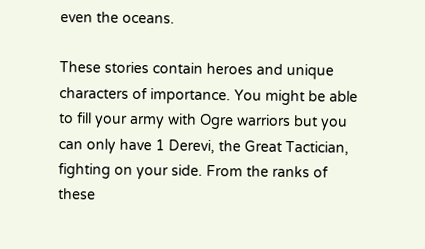even the oceans.

These stories contain heroes and unique characters of importance. You might be able to fill your army with Ogre warriors but you can only have 1 Derevi, the Great Tactician, fighting on your side. From the ranks of these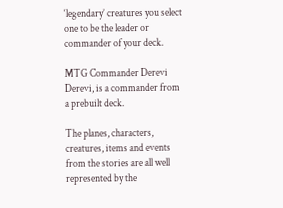‘legendary’ creatures you select one to be the leader or commander of your deck.

MTG Commander Derevi
Derevi, is a commander from a prebuilt deck.

The planes, characters, creatures, items and events from the stories are all well represented by the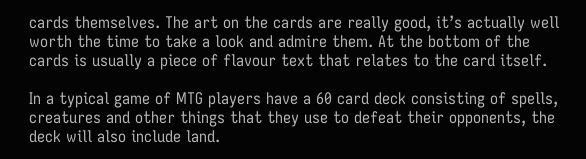cards themselves. The art on the cards are really good, it’s actually well worth the time to take a look and admire them. At the bottom of the cards is usually a piece of flavour text that relates to the card itself.

In a typical game of MTG players have a 60 card deck consisting of spells, creatures and other things that they use to defeat their opponents, the deck will also include land.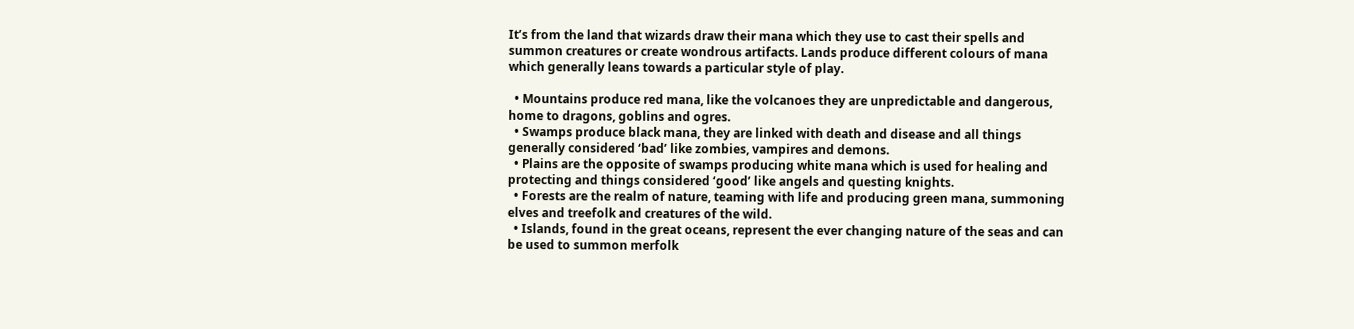It’s from the land that wizards draw their mana which they use to cast their spells and summon creatures or create wondrous artifacts. Lands produce different colours of mana which generally leans towards a particular style of play.

  • Mountains produce red mana, like the volcanoes they are unpredictable and dangerous, home to dragons, goblins and ogres.
  • Swamps produce black mana, they are linked with death and disease and all things generally considered ‘bad’ like zombies, vampires and demons.
  • Plains are the opposite of swamps producing white mana which is used for healing and protecting and things considered ‘good’ like angels and questing knights.
  • Forests are the realm of nature, teaming with life and producing green mana, summoning elves and treefolk and creatures of the wild.
  • Islands, found in the great oceans, represent the ever changing nature of the seas and can be used to summon merfolk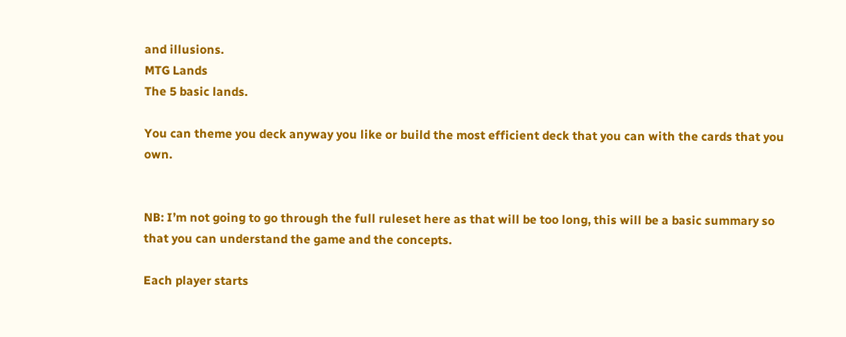and illusions.
MTG Lands
The 5 basic lands.

You can theme you deck anyway you like or build the most efficient deck that you can with the cards that you own.


NB: I’m not going to go through the full ruleset here as that will be too long, this will be a basic summary so that you can understand the game and the concepts.

Each player starts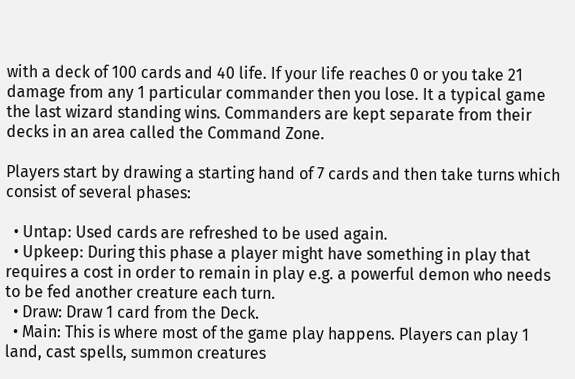with a deck of 100 cards and 40 life. If your life reaches 0 or you take 21 damage from any 1 particular commander then you lose. It a typical game the last wizard standing wins. Commanders are kept separate from their decks in an area called the Command Zone.

Players start by drawing a starting hand of 7 cards and then take turns which consist of several phases:

  • Untap: Used cards are refreshed to be used again.
  • Upkeep: During this phase a player might have something in play that requires a cost in order to remain in play e.g. a powerful demon who needs to be fed another creature each turn.
  • Draw: Draw 1 card from the Deck.
  • Main: This is where most of the game play happens. Players can play 1 land, cast spells, summon creatures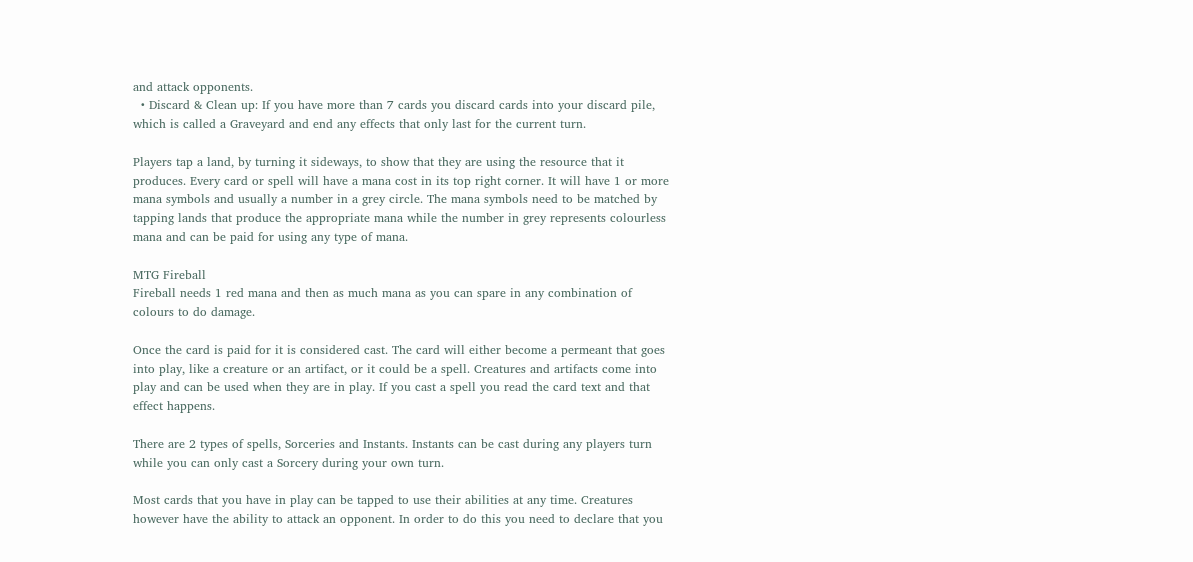and attack opponents.
  • Discard & Clean up: If you have more than 7 cards you discard cards into your discard pile, which is called a Graveyard and end any effects that only last for the current turn.

Players tap a land, by turning it sideways, to show that they are using the resource that it produces. Every card or spell will have a mana cost in its top right corner. It will have 1 or more mana symbols and usually a number in a grey circle. The mana symbols need to be matched by tapping lands that produce the appropriate mana while the number in grey represents colourless mana and can be paid for using any type of mana.

MTG Fireball
Fireball needs 1 red mana and then as much mana as you can spare in any combination of colours to do damage.

Once the card is paid for it is considered cast. The card will either become a permeant that goes into play, like a creature or an artifact, or it could be a spell. Creatures and artifacts come into play and can be used when they are in play. If you cast a spell you read the card text and that effect happens.

There are 2 types of spells, Sorceries and Instants. Instants can be cast during any players turn while you can only cast a Sorcery during your own turn.

Most cards that you have in play can be tapped to use their abilities at any time. Creatures however have the ability to attack an opponent. In order to do this you need to declare that you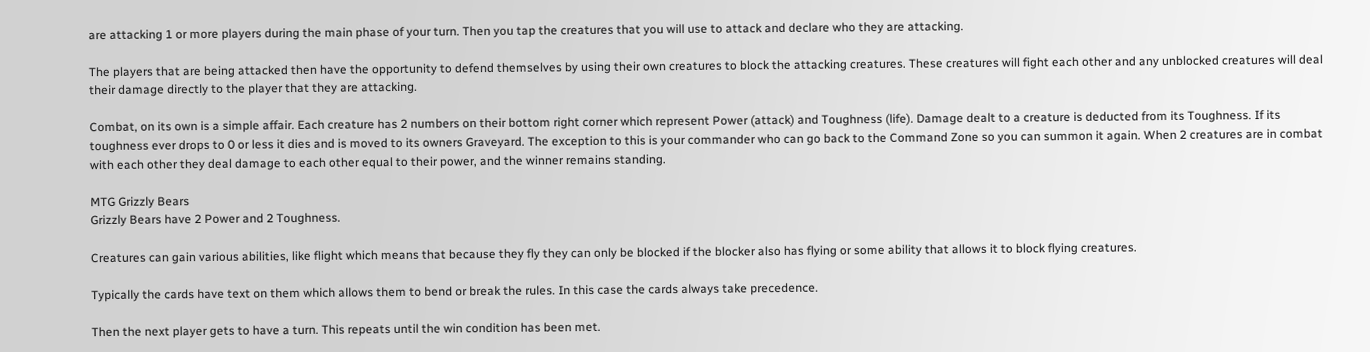are attacking 1 or more players during the main phase of your turn. Then you tap the creatures that you will use to attack and declare who they are attacking.

The players that are being attacked then have the opportunity to defend themselves by using their own creatures to block the attacking creatures. These creatures will fight each other and any unblocked creatures will deal their damage directly to the player that they are attacking.

Combat, on its own is a simple affair. Each creature has 2 numbers on their bottom right corner which represent Power (attack) and Toughness (life). Damage dealt to a creature is deducted from its Toughness. If its toughness ever drops to 0 or less it dies and is moved to its owners Graveyard. The exception to this is your commander who can go back to the Command Zone so you can summon it again. When 2 creatures are in combat with each other they deal damage to each other equal to their power, and the winner remains standing.

MTG Grizzly Bears
Grizzly Bears have 2 Power and 2 Toughness.

Creatures can gain various abilities, like flight which means that because they fly they can only be blocked if the blocker also has flying or some ability that allows it to block flying creatures.

Typically the cards have text on them which allows them to bend or break the rules. In this case the cards always take precedence.

Then the next player gets to have a turn. This repeats until the win condition has been met.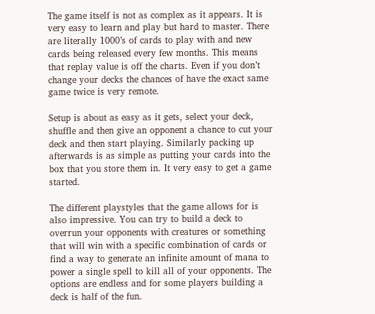The game itself is not as complex as it appears. It is very easy to learn and play but hard to master. There are literally 1000’s of cards to play with and new cards being released every few months. This means that replay value is off the charts. Even if you don’t change your decks the chances of have the exact same game twice is very remote.

Setup is about as easy as it gets, select your deck, shuffle and then give an opponent a chance to cut your deck and then start playing. Similarly packing up afterwards is as simple as putting your cards into the box that you store them in. It very easy to get a game started.

The different playstyles that the game allows for is also impressive. You can try to build a deck to overrun your opponents with creatures or something that will win with a specific combination of cards or find a way to generate an infinite amount of mana to power a single spell to kill all of your opponents. The options are endless and for some players building a deck is half of the fun.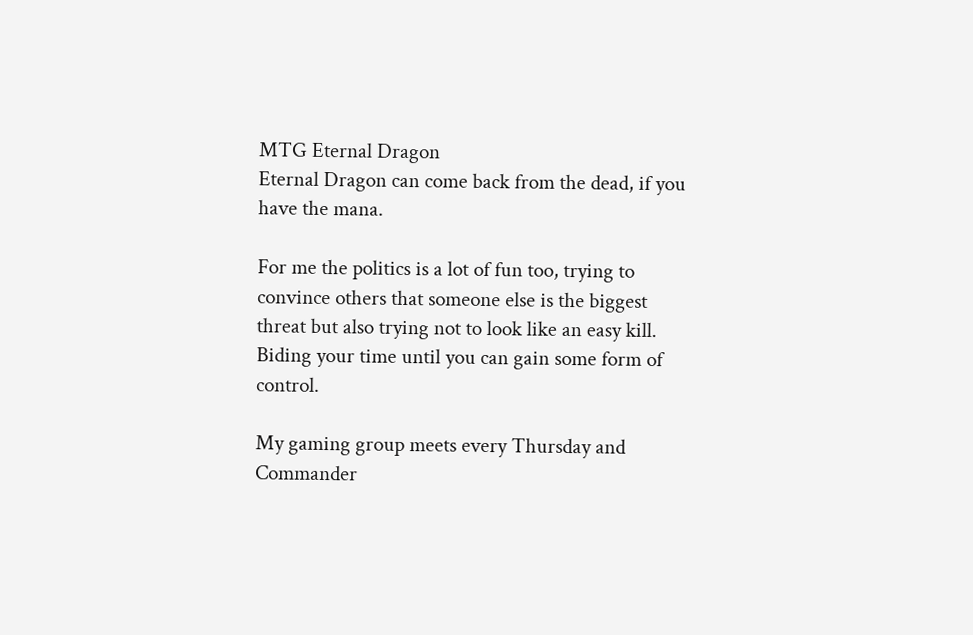MTG Eternal Dragon
Eternal Dragon can come back from the dead, if you have the mana.

For me the politics is a lot of fun too, trying to convince others that someone else is the biggest threat but also trying not to look like an easy kill. Biding your time until you can gain some form of control.

My gaming group meets every Thursday and Commander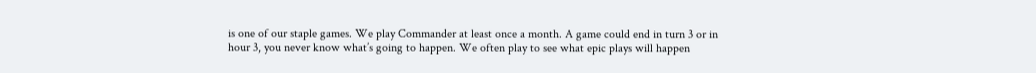is one of our staple games. We play Commander at least once a month. A game could end in turn 3 or in hour 3, you never know what’s going to happen. We often play to see what epic plays will happen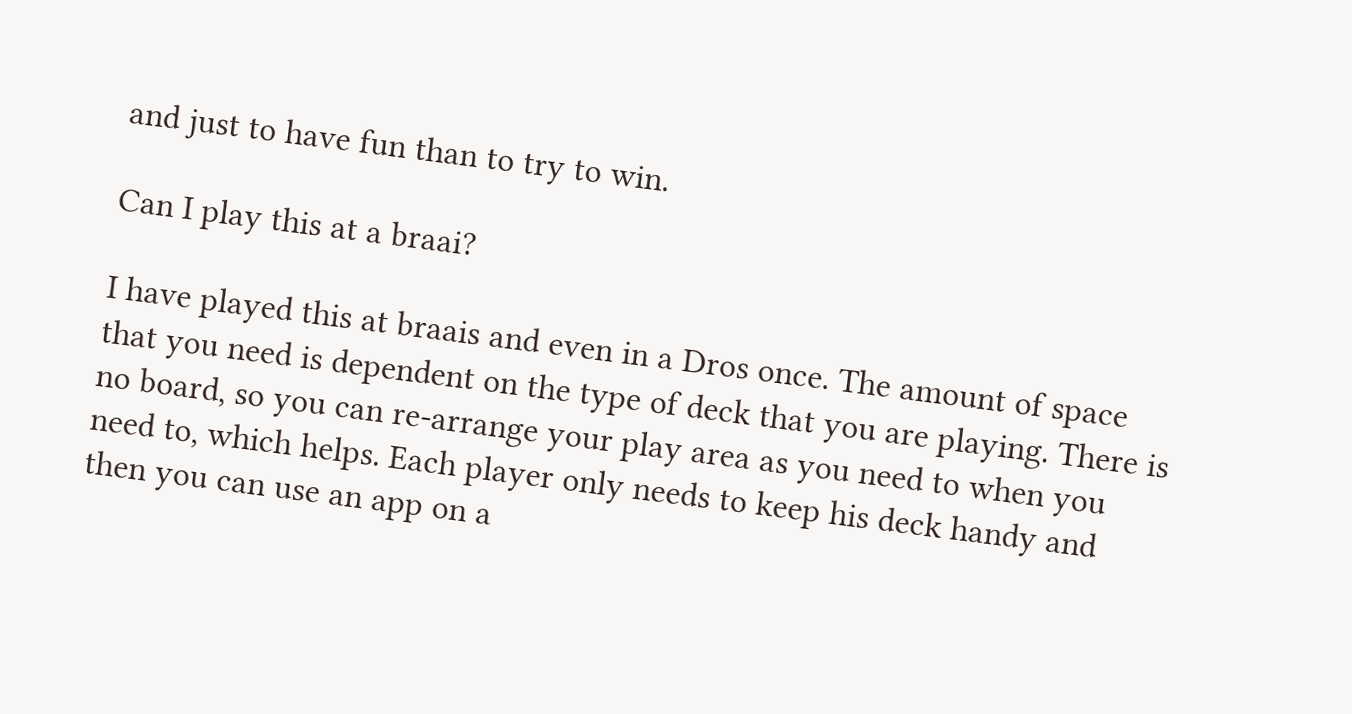and just to have fun than to try to win.

Can I play this at a braai?

I have played this at braais and even in a Dros once. The amount of space that you need is dependent on the type of deck that you are playing. There is no board, so you can re-arrange your play area as you need to when you need to, which helps. Each player only needs to keep his deck handy and then you can use an app on a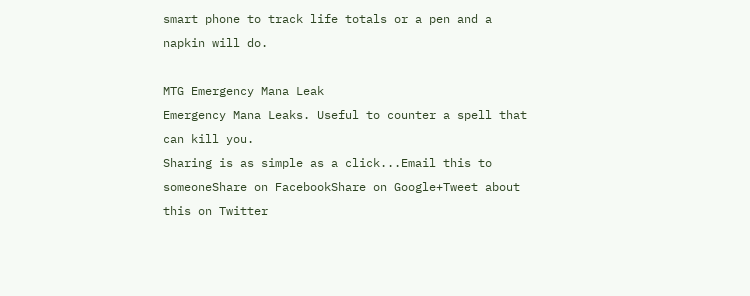smart phone to track life totals or a pen and a napkin will do.

MTG Emergency Mana Leak
Emergency Mana Leaks. Useful to counter a spell that can kill you.
Sharing is as simple as a click...Email this to someoneShare on FacebookShare on Google+Tweet about this on Twitter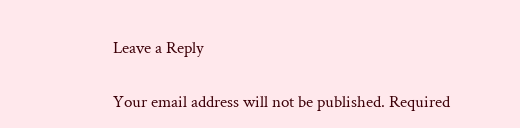Leave a Reply

Your email address will not be published. Required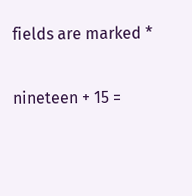fields are marked *

nineteen + 15 =